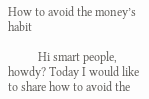How to avoid the money’s habit

          Hi smart people, howdy? Today I would like to share how to avoid the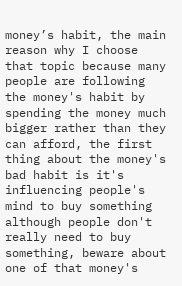money’s habit, the main reason why I choose that topic because many people are following the money's habit by spending the money much bigger rather than they can afford, the first thing about the money's bad habit is it's influencing people's mind to buy something although people don't really need to buy something, beware about one of that money's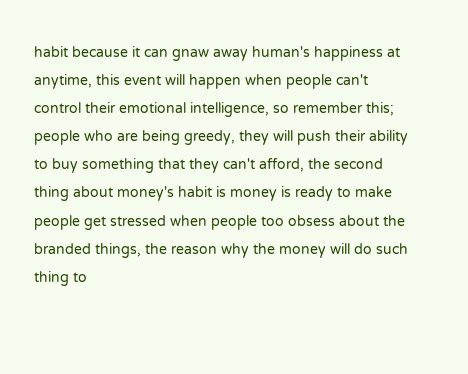habit because it can gnaw away human's happiness at anytime, this event will happen when people can't control their emotional intelligence, so remember this; people who are being greedy, they will push their ability to buy something that they can't afford, the second thing about money's habit is money is ready to make people get stressed when people too obsess about the branded things, the reason why the money will do such thing to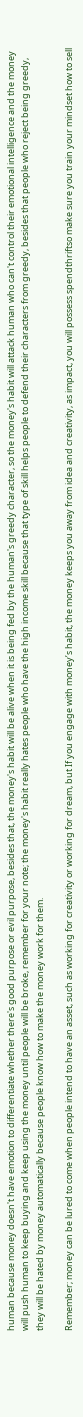human because money doesn't have emotion to differentiate whether there's good purpose or evil purpose, besides that, the money's habit will be alive when it is being fed by the human's greedy character, so the money's habit will attack human who can't control their emotional intelligence and the money will push human to keep buying and keep using the money until people will be broke, remember for your note; the money's habit really hates people who have the high income skill because that type of skill helps people to defend their characters from greedy, besides that people who reject being greedy, they will be hated by money automatically because people know how to make the money work for them.

Remember; money can be lured to come when people intend to have an asset, such as working for creativity or working for dream, but If you engage with money’s habit, the money keeps you away from idea and creativity, as impact, you will possess spendthriftso make sure you train your mindset how to sell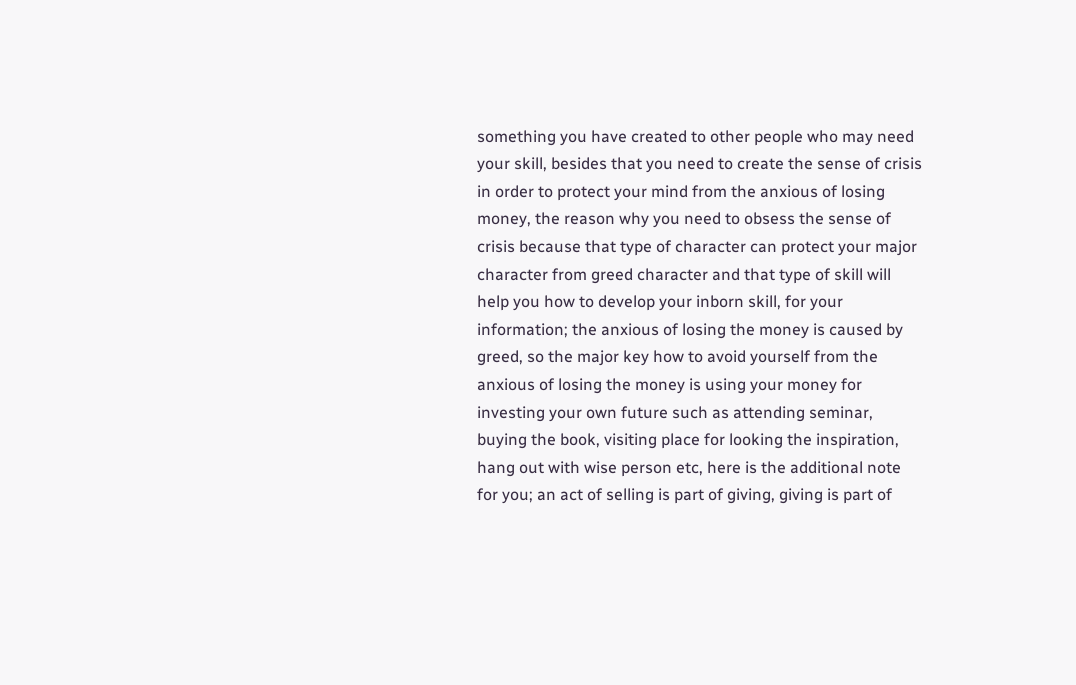something you have created to other people who may need your skill, besides that you need to create the sense of crisis in order to protect your mind from the anxious of losing money, the reason why you need to obsess the sense of crisis because that type of character can protect your major character from greed character and that type of skill will help you how to develop your inborn skill, for your information; the anxious of losing the money is caused by greed, so the major key how to avoid yourself from the anxious of losing the money is using your money for investing your own future such as attending seminar, buying the book, visiting place for looking the inspiration, hang out with wise person etc, here is the additional note for you; an act of selling is part of giving, giving is part of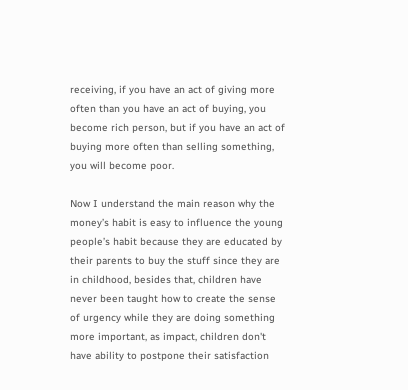receiving, if you have an act of giving more often than you have an act of buying, you become rich person, but if you have an act of buying more often than selling something, you will become poor.

Now I understand the main reason why the money’s habit is easy to influence the young people’s habit because they are educated by their parents to buy the stuff since they are in childhood, besides that, children have never been taught how to create the sense of urgency while they are doing something more important, as impact, children don't have ability to postpone their satisfaction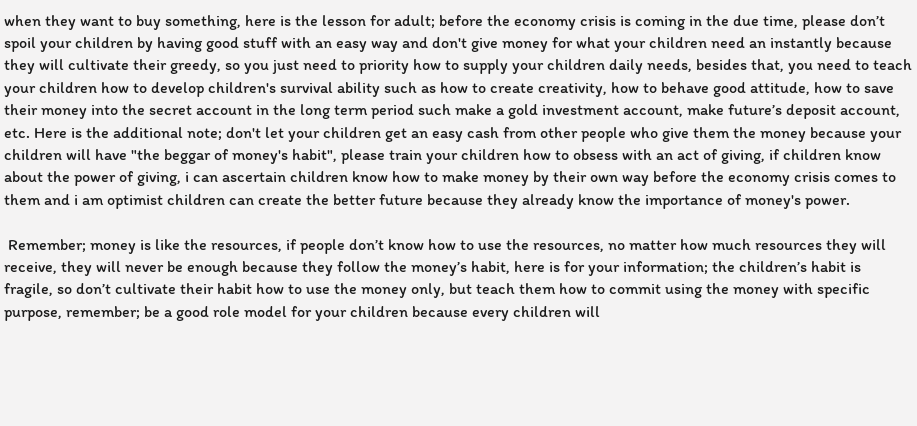when they want to buy something, here is the lesson for adult; before the economy crisis is coming in the due time, please don’t spoil your children by having good stuff with an easy way and don't give money for what your children need an instantly because they will cultivate their greedy, so you just need to priority how to supply your children daily needs, besides that, you need to teach your children how to develop children's survival ability such as how to create creativity, how to behave good attitude, how to save their money into the secret account in the long term period such make a gold investment account, make future’s deposit account, etc. Here is the additional note; don't let your children get an easy cash from other people who give them the money because your children will have "the beggar of money's habit", please train your children how to obsess with an act of giving, if children know about the power of giving, i can ascertain children know how to make money by their own way before the economy crisis comes to them and i am optimist children can create the better future because they already know the importance of money's power.

 Remember; money is like the resources, if people don’t know how to use the resources, no matter how much resources they will receive, they will never be enough because they follow the money’s habit, here is for your information; the children’s habit is fragile, so don’t cultivate their habit how to use the money only, but teach them how to commit using the money with specific purpose, remember; be a good role model for your children because every children will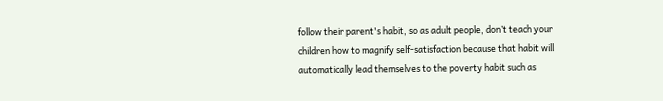follow their parent's habit, so as adult people, don’t teach your children how to magnify self-satisfaction because that habit will automatically lead themselves to the poverty habit such as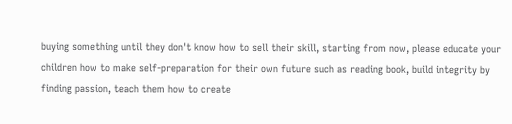buying something until they don't know how to sell their skill, starting from now, please educate your children how to make self-preparation for their own future such as reading book, build integrity by finding passion, teach them how to create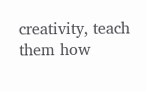creativity, teach them how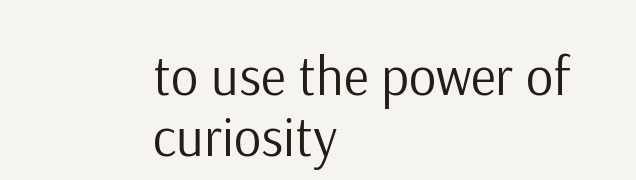to use the power of curiosity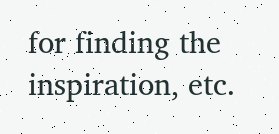for finding the inspiration, etc.